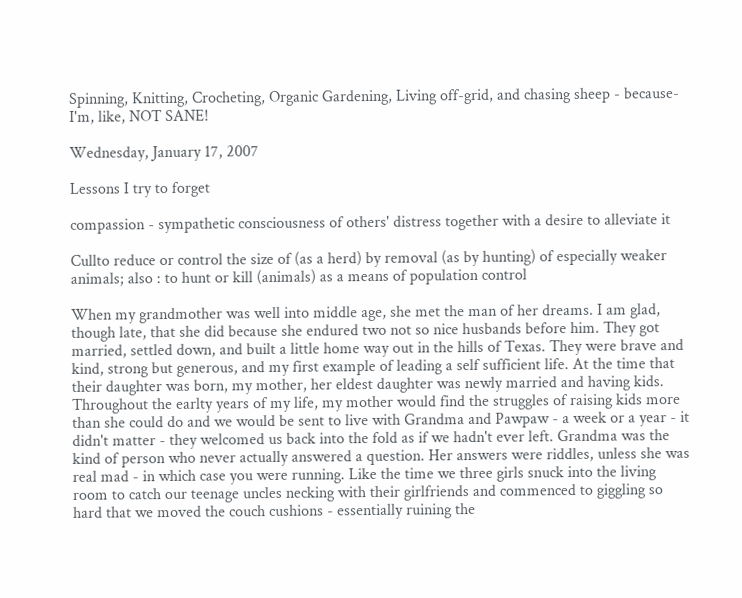Spinning, Knitting, Crocheting, Organic Gardening, Living off-grid, and chasing sheep - because- I'm, like, NOT SANE!

Wednesday, January 17, 2007

Lessons I try to forget

compassion - sympathetic consciousness of others' distress together with a desire to alleviate it

Cullto reduce or control the size of (as a herd) by removal (as by hunting) of especially weaker animals; also : to hunt or kill (animals) as a means of population control

When my grandmother was well into middle age, she met the man of her dreams. I am glad, though late, that she did because she endured two not so nice husbands before him. They got married, settled down, and built a little home way out in the hills of Texas. They were brave and kind, strong but generous, and my first example of leading a self sufficient life. At the time that their daughter was born, my mother, her eldest daughter was newly married and having kids. Throughout the earlty years of my life, my mother would find the struggles of raising kids more than she could do and we would be sent to live with Grandma and Pawpaw - a week or a year - it didn't matter - they welcomed us back into the fold as if we hadn't ever left. Grandma was the kind of person who never actually answered a question. Her answers were riddles, unless she was real mad - in which case you were running. Like the time we three girls snuck into the living room to catch our teenage uncles necking with their girlfriends and commenced to giggling so hard that we moved the couch cushions - essentially ruining the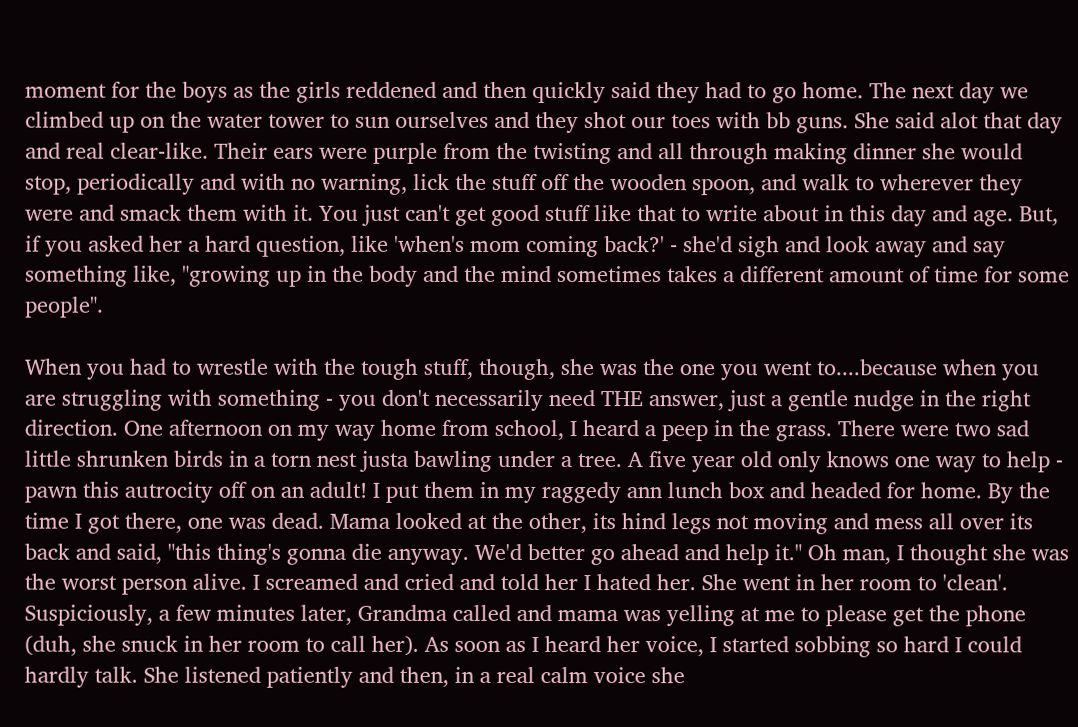moment for the boys as the girls reddened and then quickly said they had to go home. The next day we climbed up on the water tower to sun ourselves and they shot our toes with bb guns. She said alot that day and real clear-like. Their ears were purple from the twisting and all through making dinner she would stop, periodically and with no warning, lick the stuff off the wooden spoon, and walk to wherever they were and smack them with it. You just can't get good stuff like that to write about in this day and age. But, if you asked her a hard question, like 'when's mom coming back?' - she'd sigh and look away and say something like, "growing up in the body and the mind sometimes takes a different amount of time for some people".

When you had to wrestle with the tough stuff, though, she was the one you went to....because when you are struggling with something - you don't necessarily need THE answer, just a gentle nudge in the right direction. One afternoon on my way home from school, I heard a peep in the grass. There were two sad little shrunken birds in a torn nest justa bawling under a tree. A five year old only knows one way to help - pawn this autrocity off on an adult! I put them in my raggedy ann lunch box and headed for home. By the time I got there, one was dead. Mama looked at the other, its hind legs not moving and mess all over its back and said, "this thing's gonna die anyway. We'd better go ahead and help it." Oh man, I thought she was the worst person alive. I screamed and cried and told her I hated her. She went in her room to 'clean'. Suspiciously, a few minutes later, Grandma called and mama was yelling at me to please get the phone (duh, she snuck in her room to call her). As soon as I heard her voice, I started sobbing so hard I could hardly talk. She listened patiently and then, in a real calm voice she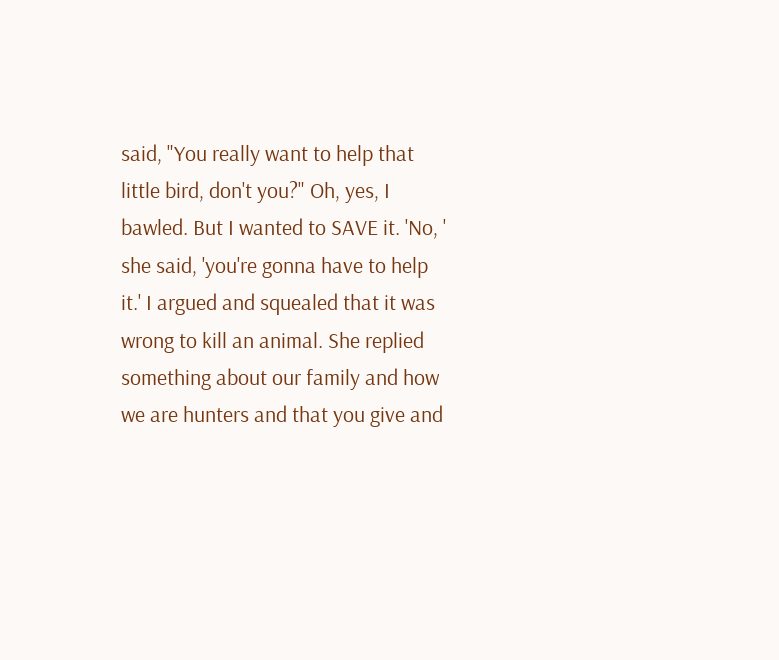said, "You really want to help that little bird, don't you?" Oh, yes, I bawled. But I wanted to SAVE it. 'No, ' she said, 'you're gonna have to help it.' I argued and squealed that it was wrong to kill an animal. She replied something about our family and how we are hunters and that you give and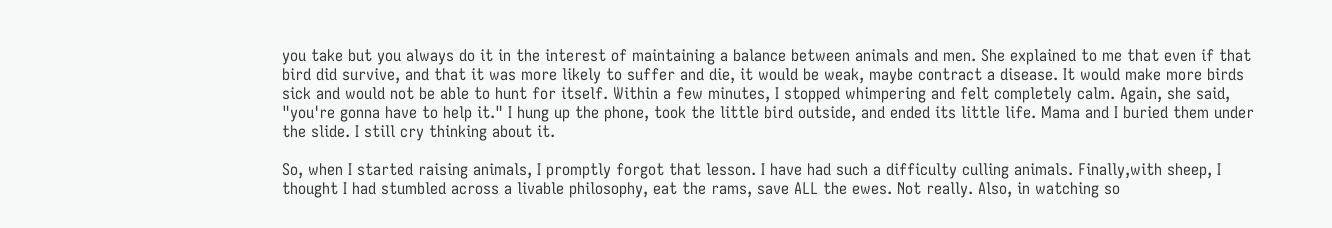you take but you always do it in the interest of maintaining a balance between animals and men. She explained to me that even if that bird did survive, and that it was more likely to suffer and die, it would be weak, maybe contract a disease. It would make more birds sick and would not be able to hunt for itself. Within a few minutes, I stopped whimpering and felt completely calm. Again, she said, "you're gonna have to help it." I hung up the phone, took the little bird outside, and ended its little life. Mama and I buried them under the slide. I still cry thinking about it.

So, when I started raising animals, I promptly forgot that lesson. I have had such a difficulty culling animals. Finally,with sheep, I thought I had stumbled across a livable philosophy, eat the rams, save ALL the ewes. Not really. Also, in watching so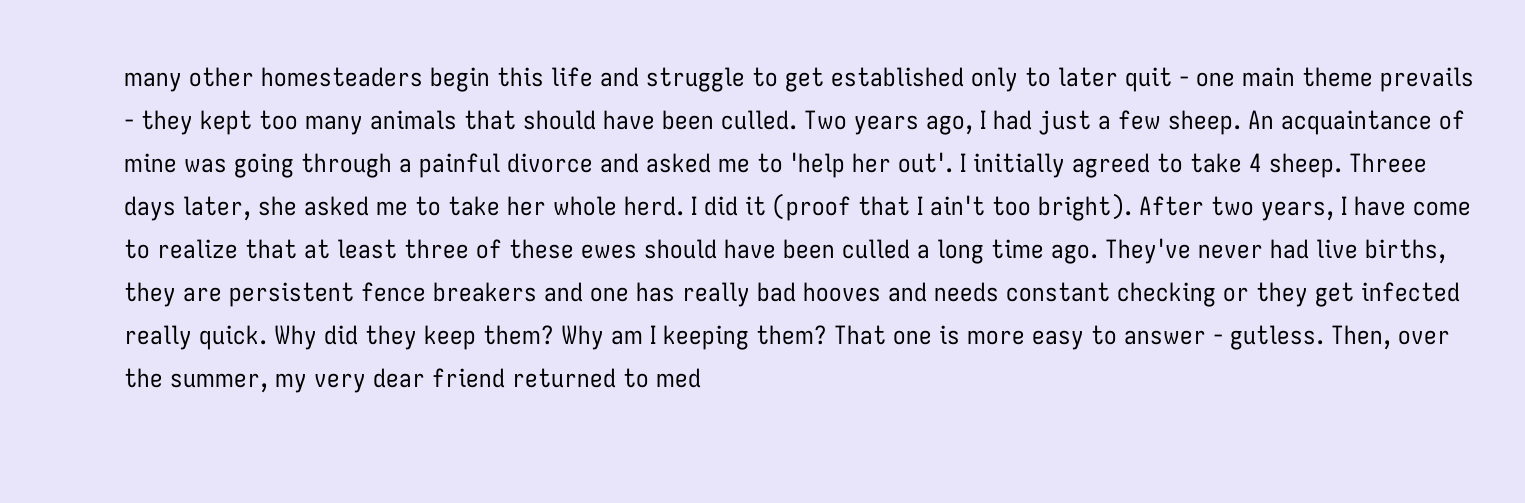many other homesteaders begin this life and struggle to get established only to later quit - one main theme prevails - they kept too many animals that should have been culled. Two years ago, I had just a few sheep. An acquaintance of mine was going through a painful divorce and asked me to 'help her out'. I initially agreed to take 4 sheep. Threee days later, she asked me to take her whole herd. I did it (proof that I ain't too bright). After two years, I have come to realize that at least three of these ewes should have been culled a long time ago. They've never had live births, they are persistent fence breakers and one has really bad hooves and needs constant checking or they get infected really quick. Why did they keep them? Why am I keeping them? That one is more easy to answer - gutless. Then, over the summer, my very dear friend returned to med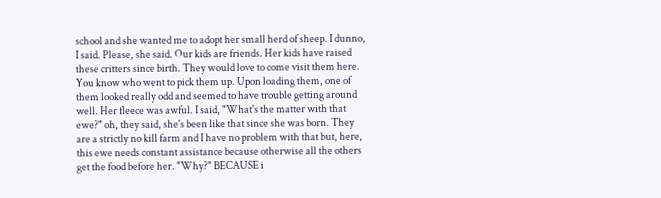school and she wanted me to adopt her small herd of sheep. I dunno, I said. Please, she said. Our kids are friends. Her kids have raised these critters since birth. They would love to come visit them here. You know who went to pick them up. Upon loading them, one of them looked really odd and seemed to have trouble getting around well. Her fleece was awful. I said, "What's the matter with that ewe?" oh, they said, she's been like that since she was born. They are a strictly no kill farm and I have no problem with that but, here, this ewe needs constant assistance because otherwise all the others get the food before her. "Why?" BECAUSE i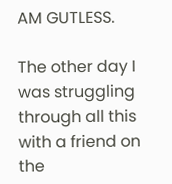AM GUTLESS.

The other day I was struggling through all this with a friend on the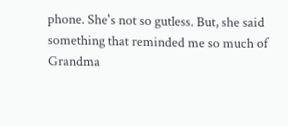phone. She's not so gutless. But, she said something that reminded me so much of Grandma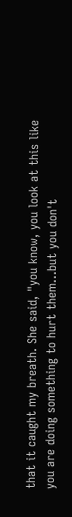that it caught my breath. She said, "you know, you look at this like you are doing something to hurt them...but you don't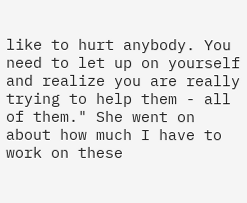like to hurt anybody. You need to let up on yourself and realize you are really trying to help them - all of them." She went on about how much I have to work on these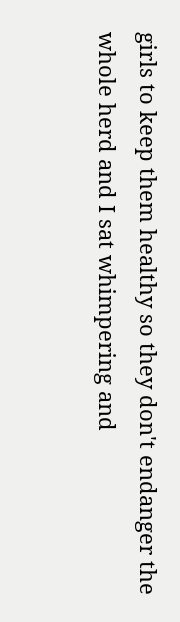girls to keep them healthy so they don't endanger the whole herd and I sat whimpering and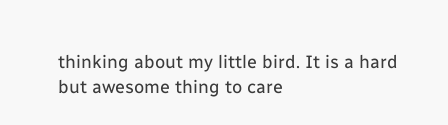thinking about my little bird. It is a hard but awesome thing to care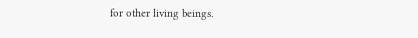for other living beings.